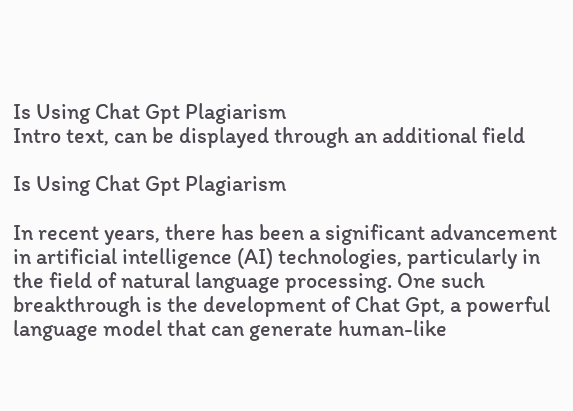Is Using Chat Gpt Plagiarism
Intro text, can be displayed through an additional field

Is Using Chat Gpt Plagiarism

In recent years, there has been a significant advancement in artificial intelligence (AI) technologies, particularly in the field of natural language processing. One such breakthrough is the development of Chat Gpt, a powerful language model that can generate human-like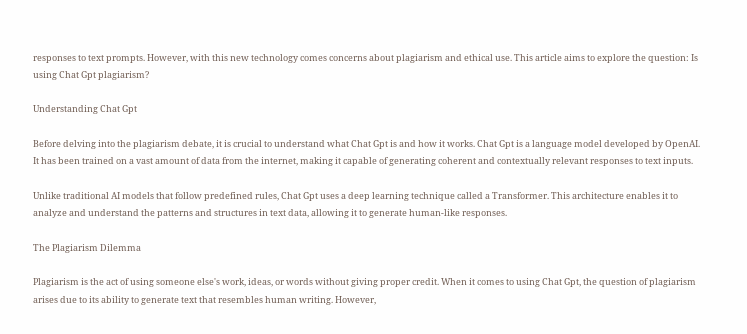responses to text prompts. However, with this new technology comes concerns about plagiarism and ethical use. This article aims to explore the question: Is using Chat Gpt plagiarism?

Understanding Chat Gpt

Before delving into the plagiarism debate, it is crucial to understand what Chat Gpt is and how it works. Chat Gpt is a language model developed by OpenAI. It has been trained on a vast amount of data from the internet, making it capable of generating coherent and contextually relevant responses to text inputs.

Unlike traditional AI models that follow predefined rules, Chat Gpt uses a deep learning technique called a Transformer. This architecture enables it to analyze and understand the patterns and structures in text data, allowing it to generate human-like responses.

The Plagiarism Dilemma

Plagiarism is the act of using someone else's work, ideas, or words without giving proper credit. When it comes to using Chat Gpt, the question of plagiarism arises due to its ability to generate text that resembles human writing. However,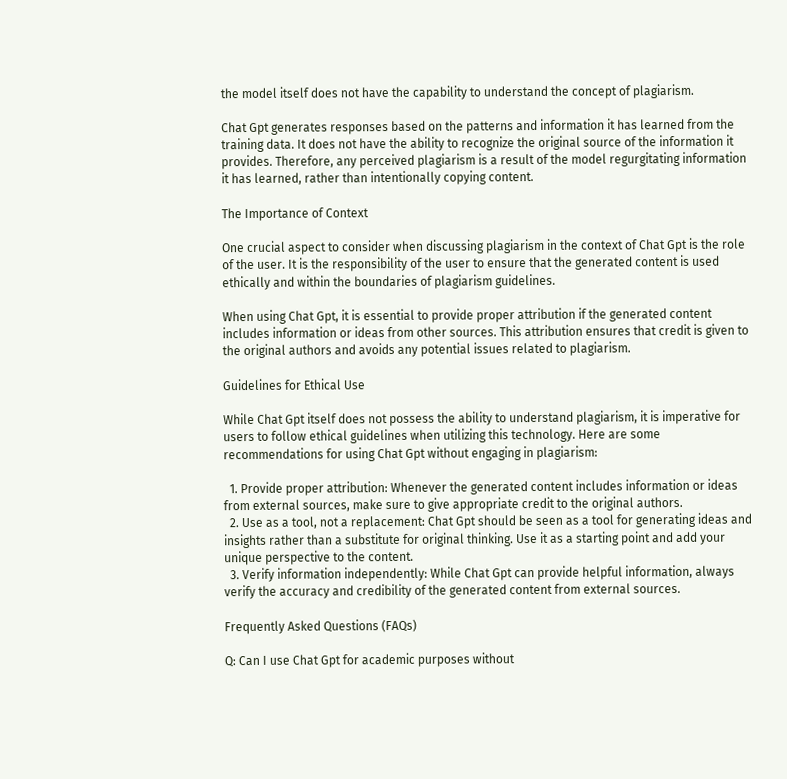the model itself does not have the capability to understand the concept of plagiarism.

Chat Gpt generates responses based on the patterns and information it has learned from the training data. It does not have the ability to recognize the original source of the information it provides. Therefore, any perceived plagiarism is a result of the model regurgitating information it has learned, rather than intentionally copying content.

The Importance of Context

One crucial aspect to consider when discussing plagiarism in the context of Chat Gpt is the role of the user. It is the responsibility of the user to ensure that the generated content is used ethically and within the boundaries of plagiarism guidelines.

When using Chat Gpt, it is essential to provide proper attribution if the generated content includes information or ideas from other sources. This attribution ensures that credit is given to the original authors and avoids any potential issues related to plagiarism.

Guidelines for Ethical Use

While Chat Gpt itself does not possess the ability to understand plagiarism, it is imperative for users to follow ethical guidelines when utilizing this technology. Here are some recommendations for using Chat Gpt without engaging in plagiarism:

  1. Provide proper attribution: Whenever the generated content includes information or ideas from external sources, make sure to give appropriate credit to the original authors.
  2. Use as a tool, not a replacement: Chat Gpt should be seen as a tool for generating ideas and insights rather than a substitute for original thinking. Use it as a starting point and add your unique perspective to the content.
  3. Verify information independently: While Chat Gpt can provide helpful information, always verify the accuracy and credibility of the generated content from external sources.

Frequently Asked Questions (FAQs)

Q: Can I use Chat Gpt for academic purposes without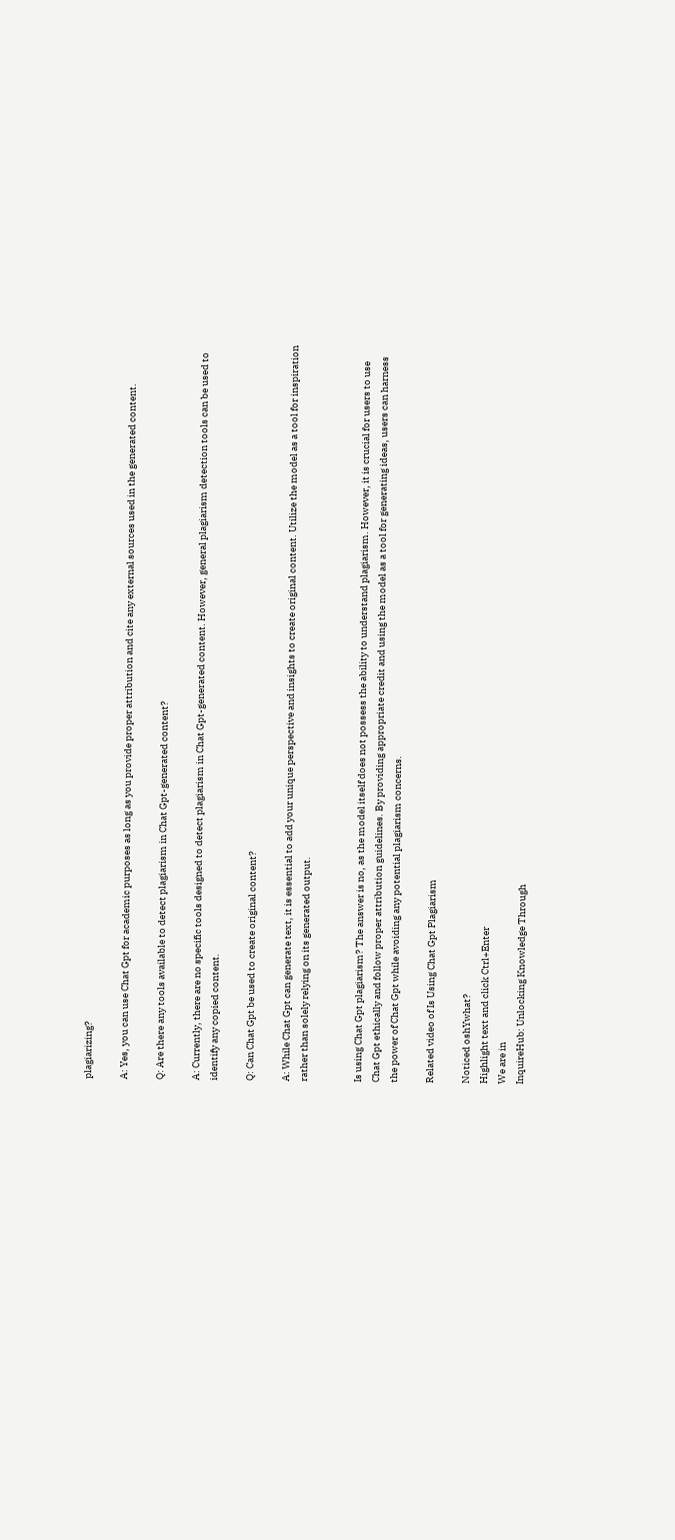plagiarizing?

A: Yes, you can use Chat Gpt for academic purposes as long as you provide proper attribution and cite any external sources used in the generated content.

Q: Are there any tools available to detect plagiarism in Chat Gpt-generated content?

A: Currently, there are no specific tools designed to detect plagiarism in Chat Gpt-generated content. However, general plagiarism detection tools can be used to identify any copied content.

Q: Can Chat Gpt be used to create original content?

A: While Chat Gpt can generate text, it is essential to add your unique perspective and insights to create original content. Utilize the model as a tool for inspiration rather than solely relying on its generated output.


Is using Chat Gpt plagiarism? The answer is no, as the model itself does not possess the ability to understand plagiarism. However, it is crucial for users to use Chat Gpt ethically and follow proper attribution guidelines. By providing appropriate credit and using the model as a tool for generating ideas, users can harness the power of Chat Gpt while avoiding any potential plagiarism concerns.

Related video of Is Using Chat Gpt Plagiarism

Noticed oshYwhat?
Highlight text and click Ctrl+Enter
We are in
InquireHub: Unlocking Knowledge Through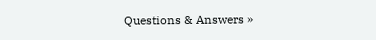Questions & Answers »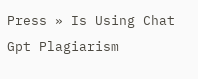Press » Is Using Chat Gpt Plagiarism